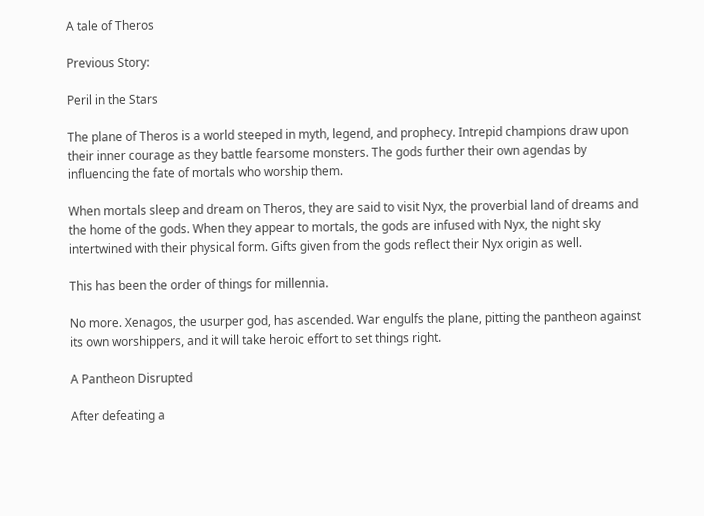A tale of Theros

Previous Story:

Peril in the Stars

The plane of Theros is a world steeped in myth, legend, and prophecy. Intrepid champions draw upon their inner courage as they battle fearsome monsters. The gods further their own agendas by influencing the fate of mortals who worship them.

When mortals sleep and dream on Theros, they are said to visit Nyx, the proverbial land of dreams and the home of the gods. When they appear to mortals, the gods are infused with Nyx, the night sky intertwined with their physical form. Gifts given from the gods reflect their Nyx origin as well.

This has been the order of things for millennia.

No more. Xenagos, the usurper god, has ascended. War engulfs the plane, pitting the pantheon against its own worshippers, and it will take heroic effort to set things right.

A Pantheon Disrupted

After defeating a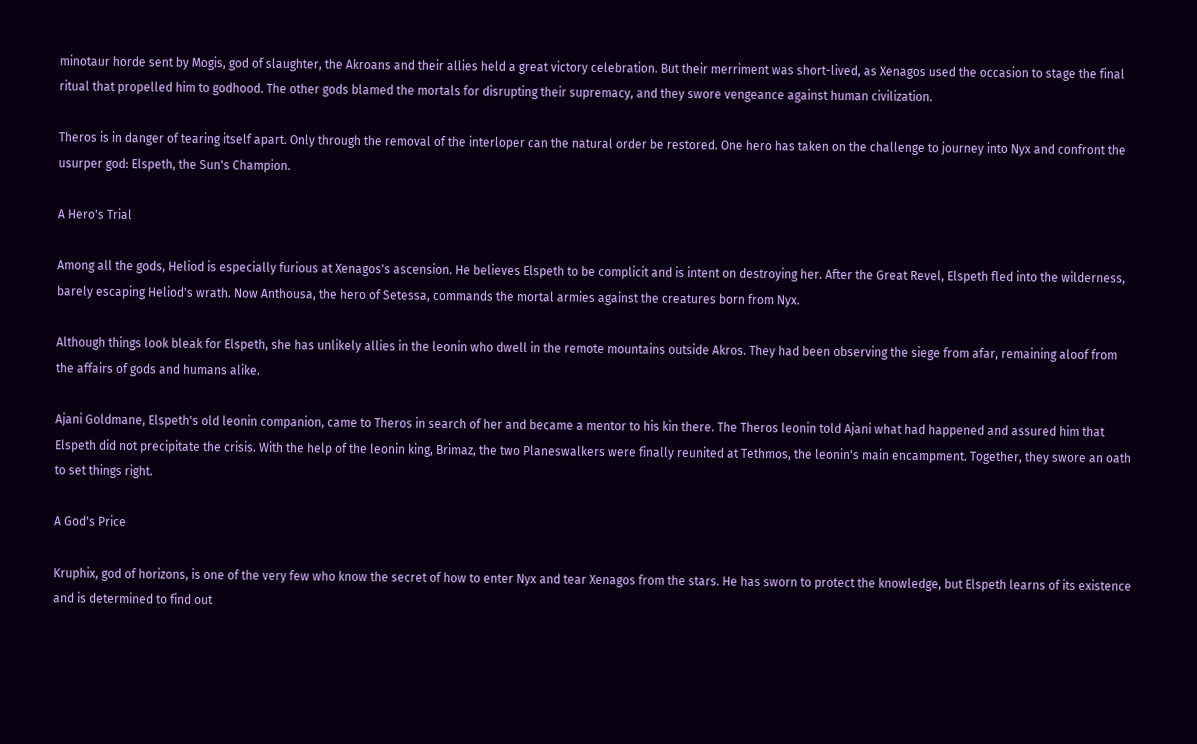minotaur horde sent by Mogis, god of slaughter, the Akroans and their allies held a great victory celebration. But their merriment was short-lived, as Xenagos used the occasion to stage the final ritual that propelled him to godhood. The other gods blamed the mortals for disrupting their supremacy, and they swore vengeance against human civilization.

Theros is in danger of tearing itself apart. Only through the removal of the interloper can the natural order be restored. One hero has taken on the challenge to journey into Nyx and confront the usurper god: Elspeth, the Sun's Champion.

A Hero's Trial

Among all the gods, Heliod is especially furious at Xenagos's ascension. He believes Elspeth to be complicit and is intent on destroying her. After the Great Revel, Elspeth fled into the wilderness, barely escaping Heliod's wrath. Now Anthousa, the hero of Setessa, commands the mortal armies against the creatures born from Nyx.

Although things look bleak for Elspeth, she has unlikely allies in the leonin who dwell in the remote mountains outside Akros. They had been observing the siege from afar, remaining aloof from the affairs of gods and humans alike.

Ajani Goldmane, Elspeth's old leonin companion, came to Theros in search of her and became a mentor to his kin there. The Theros leonin told Ajani what had happened and assured him that Elspeth did not precipitate the crisis. With the help of the leonin king, Brimaz, the two Planeswalkers were finally reunited at Tethmos, the leonin's main encampment. Together, they swore an oath to set things right.

A God's Price

Kruphix, god of horizons, is one of the very few who know the secret of how to enter Nyx and tear Xenagos from the stars. He has sworn to protect the knowledge, but Elspeth learns of its existence and is determined to find out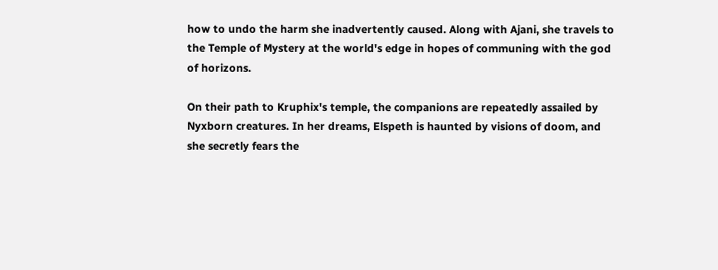how to undo the harm she inadvertently caused. Along with Ajani, she travels to the Temple of Mystery at the world's edge in hopes of communing with the god of horizons.

On their path to Kruphix's temple, the companions are repeatedly assailed by Nyxborn creatures. In her dreams, Elspeth is haunted by visions of doom, and she secretly fears the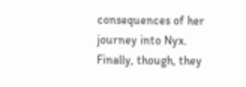consequences of her journey into Nyx. Finally, though, they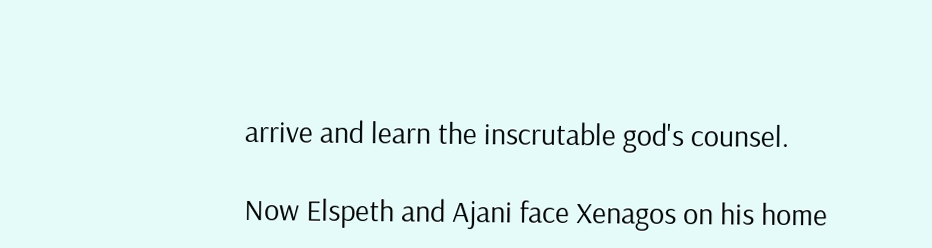arrive and learn the inscrutable god's counsel.

Now Elspeth and Ajani face Xenagos on his home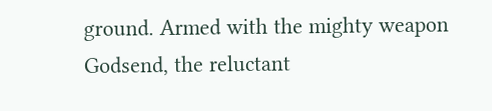ground. Armed with the mighty weapon Godsend, the reluctant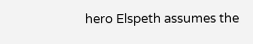hero Elspeth assumes the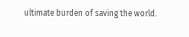ultimate burden of saving the world.